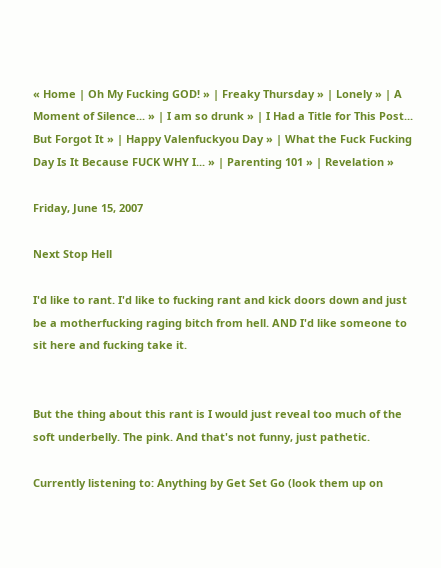« Home | Oh My Fucking GOD! » | Freaky Thursday » | Lonely » | A Moment of Silence... » | I am so drunk » | I Had a Title for This Post... But Forgot It » | Happy Valenfuckyou Day » | What the Fuck Fucking Day Is It Because FUCK WHY I... » | Parenting 101 » | Revelation »

Friday, June 15, 2007

Next Stop Hell

I'd like to rant. I'd like to fucking rant and kick doors down and just be a motherfucking raging bitch from hell. AND I'd like someone to sit here and fucking take it.


But the thing about this rant is I would just reveal too much of the soft underbelly. The pink. And that's not funny, just pathetic.

Currently listening to: Anything by Get Set Go (look them up on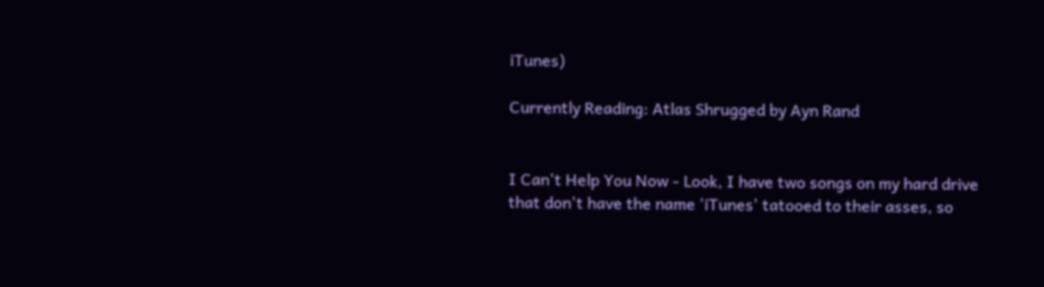iTunes)

Currently Reading: Atlas Shrugged by Ayn Rand


I Can't Help You Now - Look, I have two songs on my hard drive that don't have the name 'iTunes' tatooed to their asses, so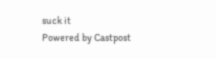suck it
Powered by Castpost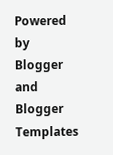Powered by Blogger
and Blogger Templates